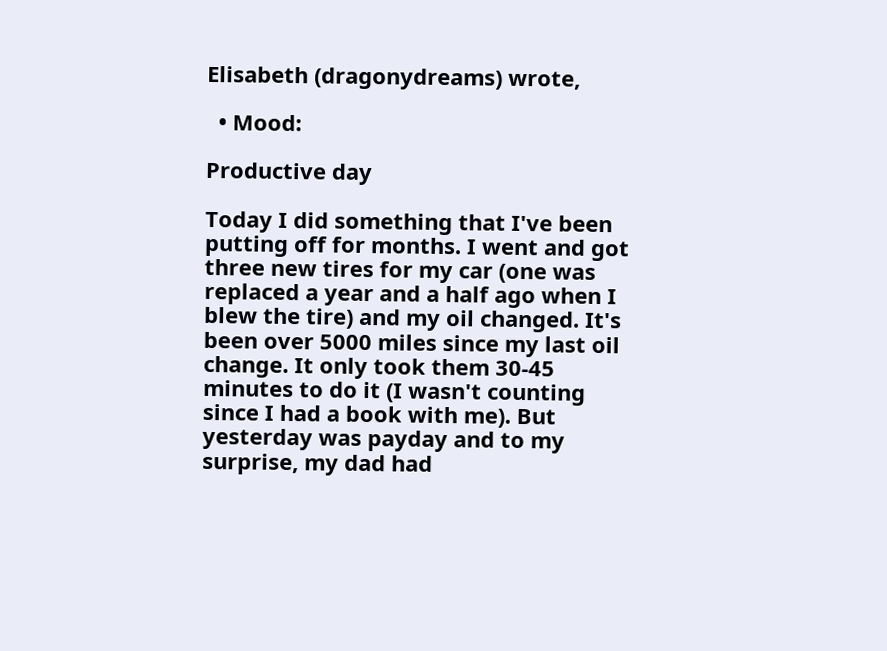Elisabeth (dragonydreams) wrote,

  • Mood:

Productive day

Today I did something that I've been putting off for months. I went and got three new tires for my car (one was replaced a year and a half ago when I blew the tire) and my oil changed. It's been over 5000 miles since my last oil change. It only took them 30-45 minutes to do it (I wasn't counting since I had a book with me). But yesterday was payday and to my surprise, my dad had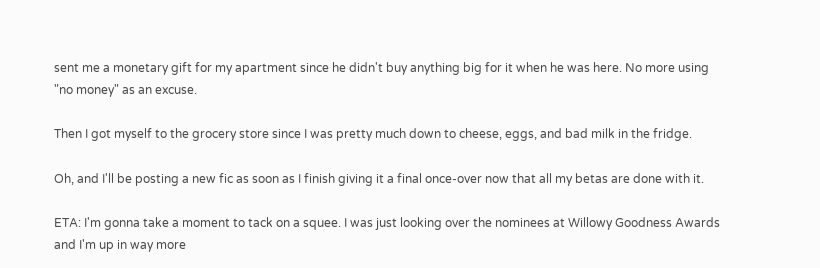sent me a monetary gift for my apartment since he didn't buy anything big for it when he was here. No more using "no money" as an excuse.

Then I got myself to the grocery store since I was pretty much down to cheese, eggs, and bad milk in the fridge.

Oh, and I'll be posting a new fic as soon as I finish giving it a final once-over now that all my betas are done with it.

ETA: I'm gonna take a moment to tack on a squee. I was just looking over the nominees at Willowy Goodness Awards and I'm up in way more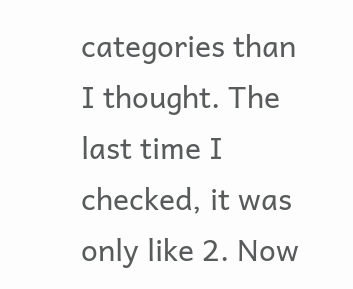categories than I thought. The last time I checked, it was only like 2. Now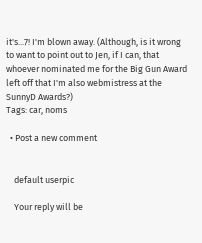it's...7! I'm blown away. (Although, is it wrong to want to point out to Jen, if I can, that whoever nominated me for the Big Gun Award left off that I'm also webmistress at the SunnyD Awards?)
Tags: car, noms

  • Post a new comment


    default userpic

    Your reply will be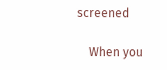screened

    When you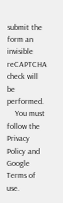submit the form an invisible reCAPTCHA check will be performed.
    You must follow the Privacy Policy and Google Terms of use.